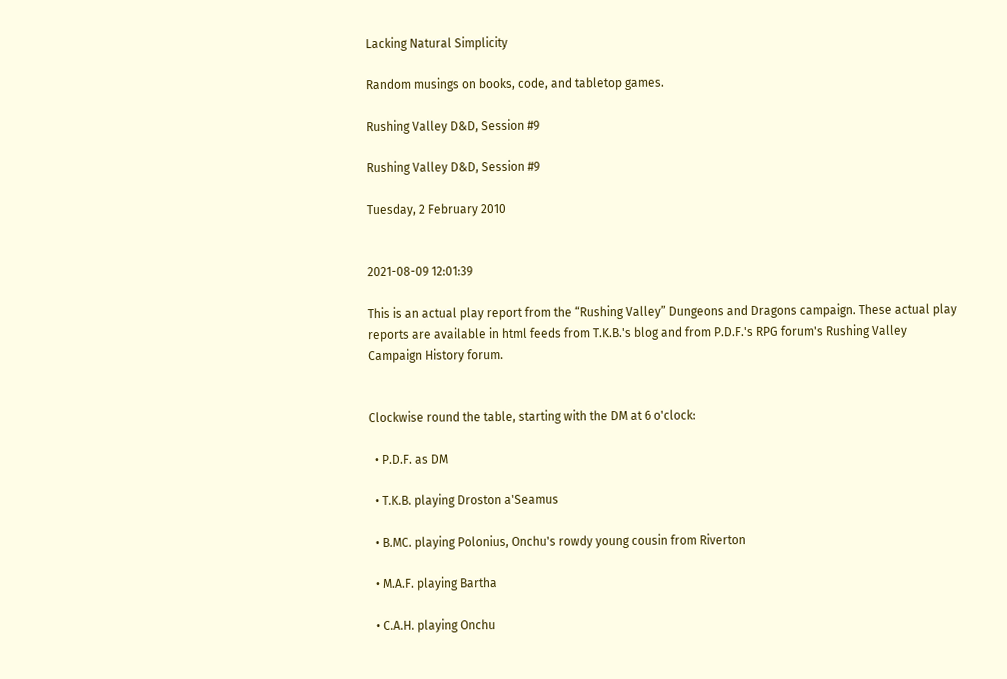Lacking Natural Simplicity

Random musings on books, code, and tabletop games.

Rushing Valley D&D, Session #9

Rushing Valley D&D, Session #9

Tuesday, 2 February 2010


2021-08-09 12:01:39

This is an actual play report from the “Rushing Valley” Dungeons and Dragons campaign. These actual play reports are available in html feeds from T.K.B.'s blog and from P.D.F.'s RPG forum's Rushing Valley Campaign History forum.


Clockwise round the table, starting with the DM at 6 o'clock:

  • P.D.F. as DM

  • T.K.B. playing Droston a'Seamus

  • B.MC. playing Polonius, Onchu's rowdy young cousin from Riverton

  • M.A.F. playing Bartha

  • C.A.H. playing Onchu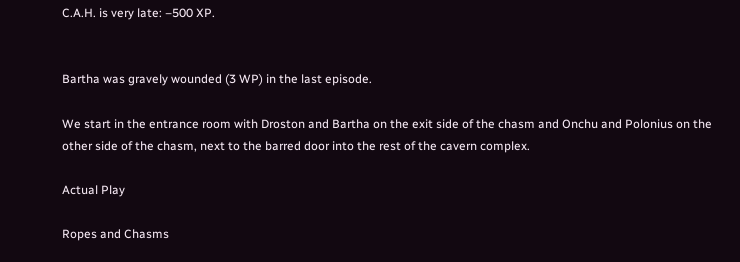C.A.H. is very late: –500 XP.


Bartha was gravely wounded (3 WP) in the last episode.

We start in the entrance room with Droston and Bartha on the exit side of the chasm and Onchu and Polonius on the other side of the chasm, next to the barred door into the rest of the cavern complex.

Actual Play

Ropes and Chasms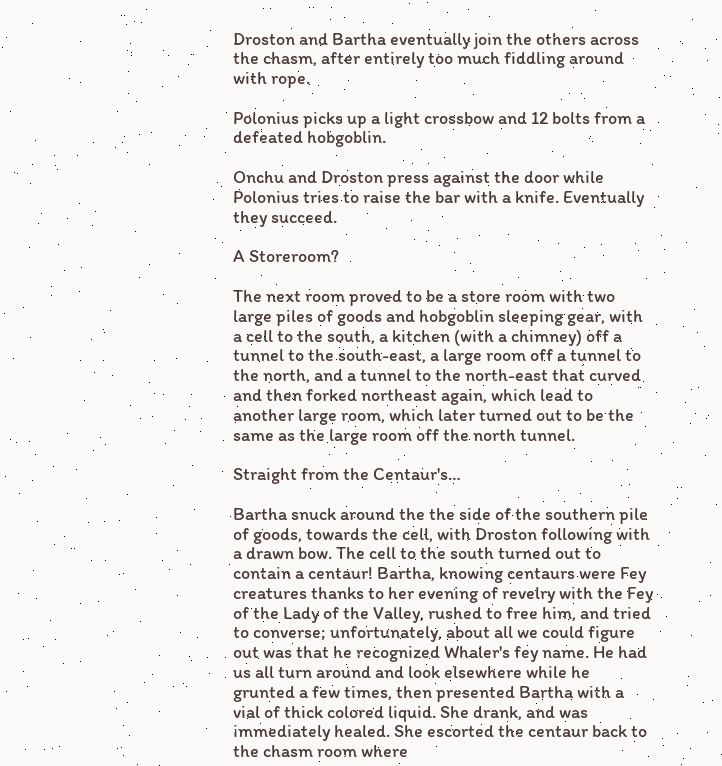Droston and Bartha eventually join the others across the chasm, after entirely too much fiddling around with rope.

Polonius picks up a light crossbow and 12 bolts from a defeated hobgoblin.

Onchu and Droston press against the door while Polonius tries to raise the bar with a knife. Eventually they succeed.

A Storeroom?

The next room proved to be a store room with two large piles of goods and hobgoblin sleeping gear, with a cell to the south, a kitchen (with a chimney) off a tunnel to the south-east, a large room off a tunnel to the north, and a tunnel to the north-east that curved and then forked northeast again, which lead to another large room, which later turned out to be the same as the large room off the north tunnel.

Straight from the Centaur's…

Bartha snuck around the the side of the southern pile of goods, towards the cell, with Droston following with a drawn bow. The cell to the south turned out to contain a centaur! Bartha, knowing centaurs were Fey creatures thanks to her evening of revelry with the Fey of the Lady of the Valley, rushed to free him, and tried to converse; unfortunately, about all we could figure out was that he recognized Whaler's fey name. He had us all turn around and look elsewhere while he grunted a few times, then presented Bartha with a vial of thick colored liquid. She drank, and was immediately healed. She escorted the centaur back to the chasm room where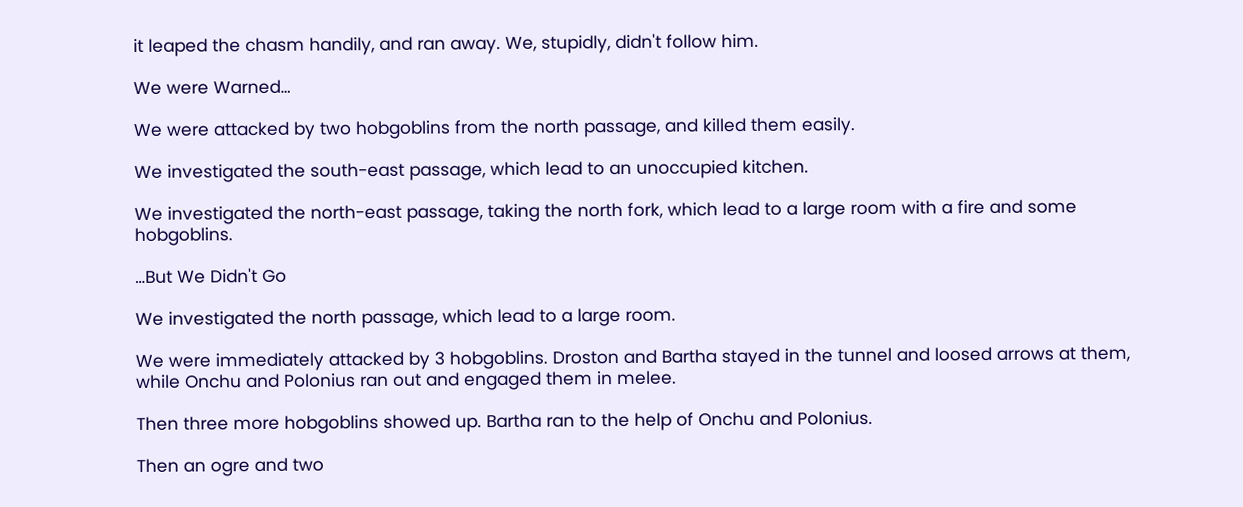it leaped the chasm handily, and ran away. We, stupidly, didn't follow him.

We were Warned…

We were attacked by two hobgoblins from the north passage, and killed them easily.

We investigated the south-east passage, which lead to an unoccupied kitchen.

We investigated the north-east passage, taking the north fork, which lead to a large room with a fire and some hobgoblins.

…But We Didn't Go

We investigated the north passage, which lead to a large room.

We were immediately attacked by 3 hobgoblins. Droston and Bartha stayed in the tunnel and loosed arrows at them, while Onchu and Polonius ran out and engaged them in melee.

Then three more hobgoblins showed up. Bartha ran to the help of Onchu and Polonius.

Then an ogre and two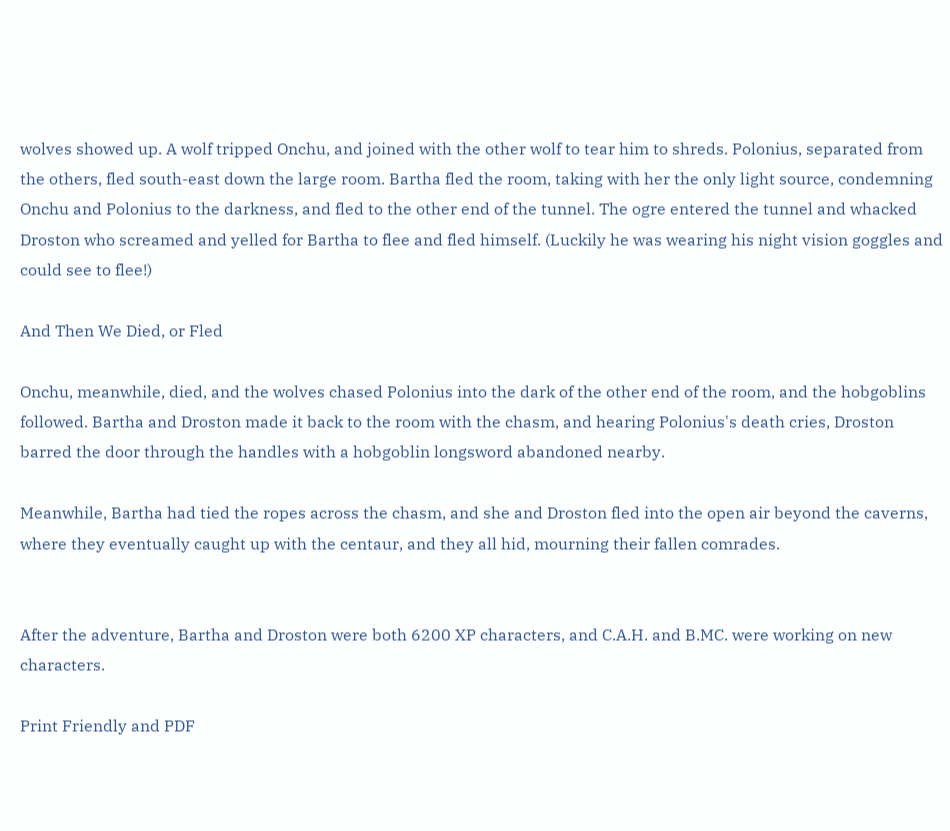wolves showed up. A wolf tripped Onchu, and joined with the other wolf to tear him to shreds. Polonius, separated from the others, fled south-east down the large room. Bartha fled the room, taking with her the only light source, condemning Onchu and Polonius to the darkness, and fled to the other end of the tunnel. The ogre entered the tunnel and whacked Droston who screamed and yelled for Bartha to flee and fled himself. (Luckily he was wearing his night vision goggles and could see to flee!)

And Then We Died, or Fled

Onchu, meanwhile, died, and the wolves chased Polonius into the dark of the other end of the room, and the hobgoblins followed. Bartha and Droston made it back to the room with the chasm, and hearing Polonius's death cries, Droston barred the door through the handles with a hobgoblin longsword abandoned nearby.

Meanwhile, Bartha had tied the ropes across the chasm, and she and Droston fled into the open air beyond the caverns, where they eventually caught up with the centaur, and they all hid, mourning their fallen comrades.


After the adventure, Bartha and Droston were both 6200 XP characters, and C.A.H. and B.MC. were working on new characters.

Print Friendly and PDF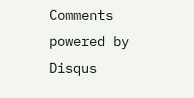Comments powered by Disqus